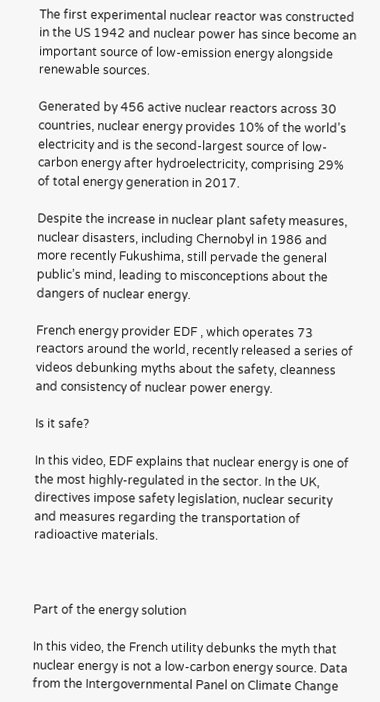The first experimental nuclear reactor was constructed in the US 1942 and nuclear power has since become an important source of low-emission energy alongside renewable sources.

Generated by 456 active nuclear reactors across 30 countries, nuclear energy provides 10% of the world’s electricity and is the second-largest source of low-carbon energy after hydroelectricity, comprising 29% of total energy generation in 2017.

Despite the increase in nuclear plant safety measures, nuclear disasters, including Chernobyl in 1986 and more recently Fukushima, still pervade the general public’s mind, leading to misconceptions about the dangers of nuclear energy.

French energy provider EDF , which operates 73 reactors around the world, recently released a series of videos debunking myths about the safety, cleanness and consistency of nuclear power energy.

Is it safe?

In this video, EDF explains that nuclear energy is one of the most highly-regulated in the sector. In the UK, directives impose safety legislation, nuclear security and measures regarding the transportation of radioactive materials.



Part of the energy solution

In this video, the French utility debunks the myth that nuclear energy is not a low-carbon energy source. Data from the Intergovernmental Panel on Climate Change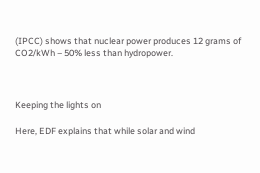(IPCC) shows that nuclear power produces 12 grams of CO2/kWh – 50% less than hydropower.



Keeping the lights on

Here, EDF explains that while solar and wind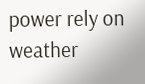power rely on weather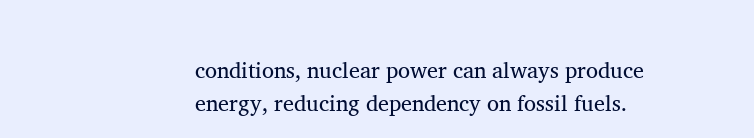conditions, nuclear power can always produce energy, reducing dependency on fossil fuels.